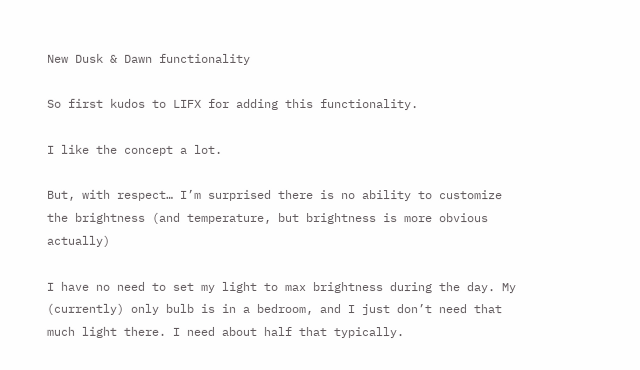New Dusk & Dawn functionality

So first kudos to LIFX for adding this functionality.

I like the concept a lot.

But, with respect… I’m surprised there is no ability to customize the brightness (and temperature, but brightness is more obvious actually)

I have no need to set my light to max brightness during the day. My (currently) only bulb is in a bedroom, and I just don’t need that much light there. I need about half that typically.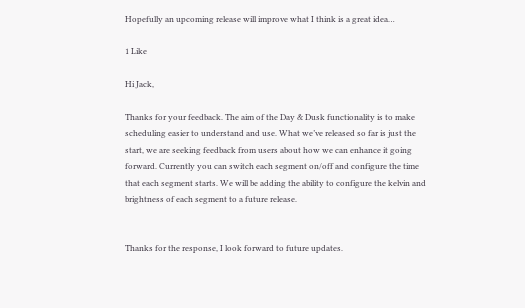Hopefully an upcoming release will improve what I think is a great idea…

1 Like

Hi Jack,

Thanks for your feedback. The aim of the Day & Dusk functionality is to make scheduling easier to understand and use. What we’ve released so far is just the start, we are seeking feedback from users about how we can enhance it going forward. Currently you can switch each segment on/off and configure the time that each segment starts. We will be adding the ability to configure the kelvin and brightness of each segment to a future release.


Thanks for the response, I look forward to future updates.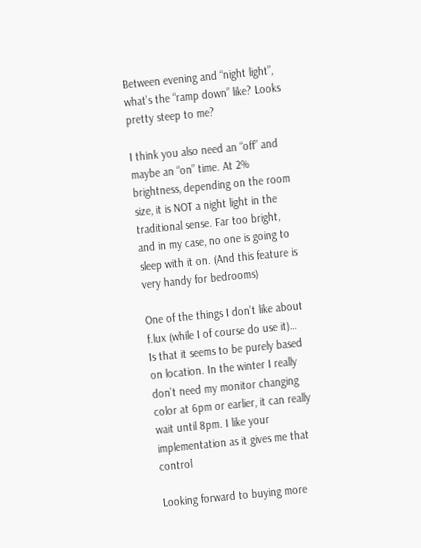Between evening and “night light”, what’s the “ramp down” like? Looks pretty steep to me?

I think you also need an “off” and maybe an “on” time. At 2% brightness, depending on the room size, it is NOT a night light in the traditional sense. Far too bright, and in my case, no one is going to sleep with it on. (And this feature is very handy for bedrooms)

One of the things I don’t like about f.lux (while I of course do use it)… Is that it seems to be purely based on location. In the winter I really don’t need my monitor changing color at 6pm or earlier, it can really wait until 8pm. I like your implementation as it gives me that control

Looking forward to buying more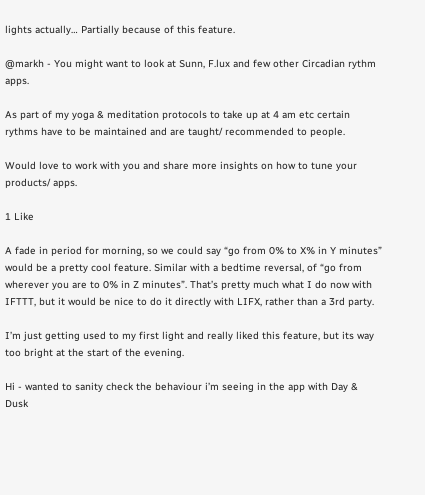lights actually… Partially because of this feature.

@markh - You might want to look at Sunn, F.lux and few other Circadian rythm apps.

As part of my yoga & meditation protocols to take up at 4 am etc certain rythms have to be maintained and are taught/ recommended to people.

Would love to work with you and share more insights on how to tune your products/ apps.

1 Like

A fade in period for morning, so we could say “go from 0% to X% in Y minutes” would be a pretty cool feature. Similar with a bedtime reversal, of “go from wherever you are to 0% in Z minutes”. That’s pretty much what I do now with IFTTT, but it would be nice to do it directly with LIFX, rather than a 3rd party.

I’m just getting used to my first light and really liked this feature, but its way too bright at the start of the evening.

Hi - wanted to sanity check the behaviour i’m seeing in the app with Day & Dusk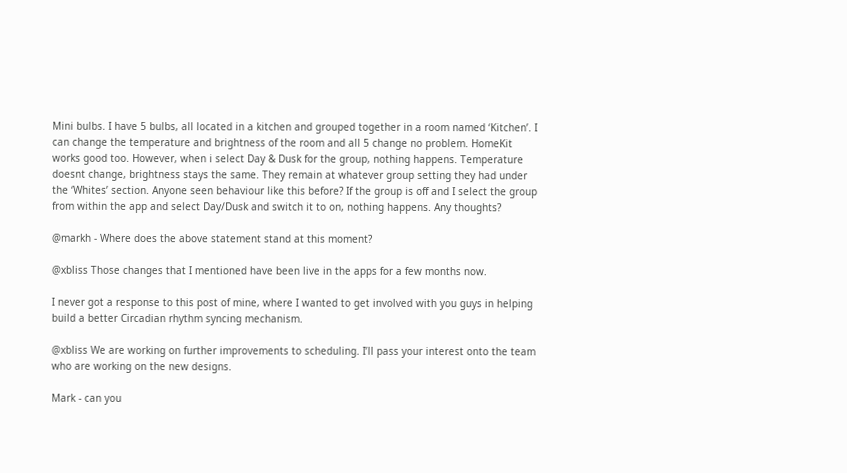Mini bulbs. I have 5 bulbs, all located in a kitchen and grouped together in a room named ‘Kitchen’. I can change the temperature and brightness of the room and all 5 change no problem. HomeKit works good too. However, when i select Day & Dusk for the group, nothing happens. Temperature doesnt change, brightness stays the same. They remain at whatever group setting they had under the ‘Whites’ section. Anyone seen behaviour like this before? If the group is off and I select the group from within the app and select Day/Dusk and switch it to on, nothing happens. Any thoughts?

@markh - Where does the above statement stand at this moment?

@xbliss Those changes that I mentioned have been live in the apps for a few months now.

I never got a response to this post of mine, where I wanted to get involved with you guys in helping build a better Circadian rhythm syncing mechanism.

@xbliss We are working on further improvements to scheduling. I’ll pass your interest onto the team who are working on the new designs.

Mark - can you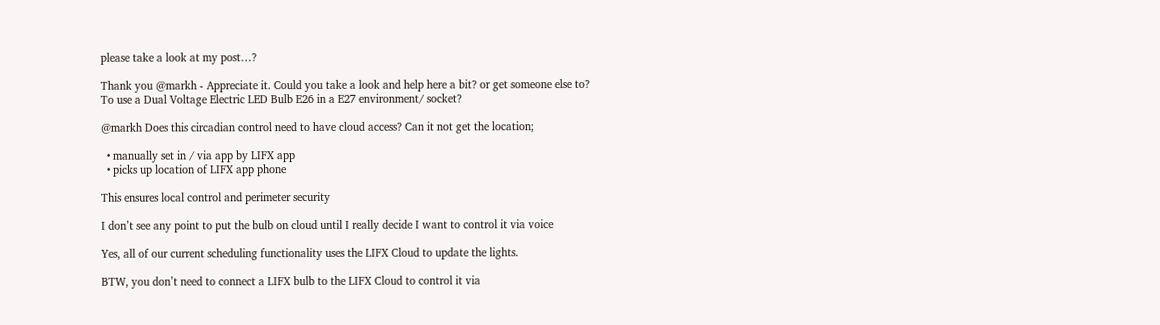please take a look at my post…?

Thank you @markh - Appreciate it. Could you take a look and help here a bit? or get someone else to?
To use a Dual Voltage Electric LED Bulb E26 in a E27 environment/ socket?

@markh Does this circadian control need to have cloud access? Can it not get the location;

  • manually set in / via app by LIFX app
  • picks up location of LIFX app phone

This ensures local control and perimeter security

I don’t see any point to put the bulb on cloud until I really decide I want to control it via voice

Yes, all of our current scheduling functionality uses the LIFX Cloud to update the lights.

BTW, you don’t need to connect a LIFX bulb to the LIFX Cloud to control it via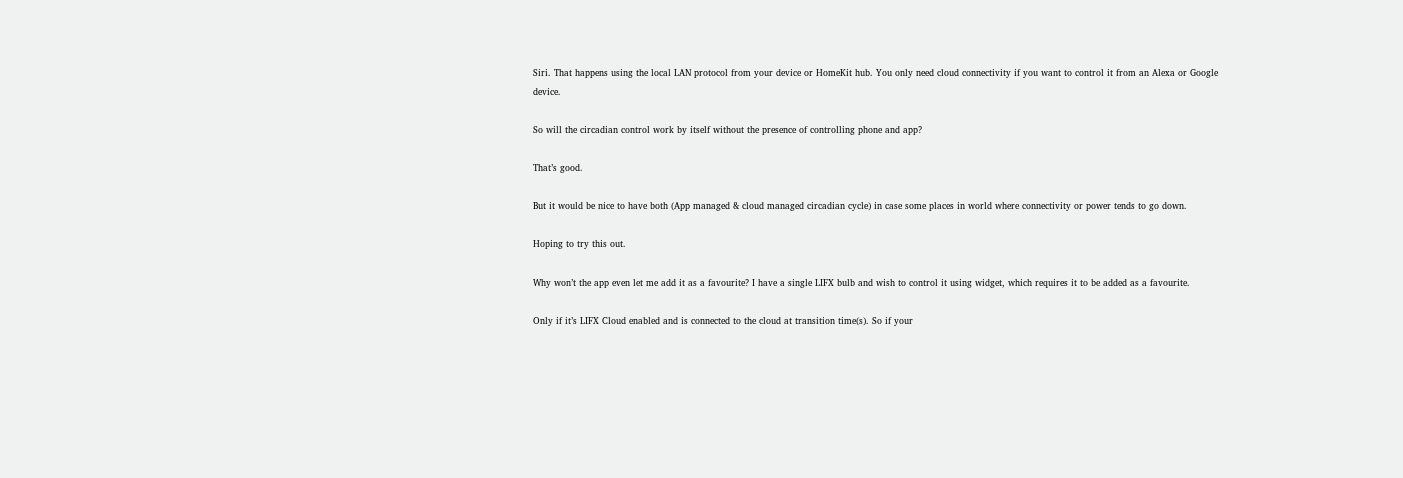Siri. That happens using the local LAN protocol from your device or HomeKit hub. You only need cloud connectivity if you want to control it from an Alexa or Google device.

So will the circadian control work by itself without the presence of controlling phone and app?

That’s good.

But it would be nice to have both (App managed & cloud managed circadian cycle) in case some places in world where connectivity or power tends to go down.

Hoping to try this out.

Why won’t the app even let me add it as a favourite? I have a single LIFX bulb and wish to control it using widget, which requires it to be added as a favourite.

Only if it’s LIFX Cloud enabled and is connected to the cloud at transition time(s). So if your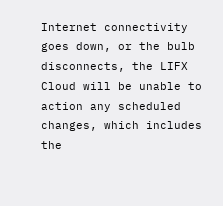Internet connectivity goes down, or the bulb disconnects, the LIFX Cloud will be unable to action any scheduled changes, which includes the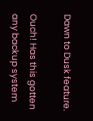Dawn to Dusk feature.

Ouch! Has this gotten any backup system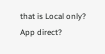that is Local only? App direct?